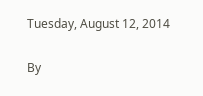Tuesday, August 12, 2014

By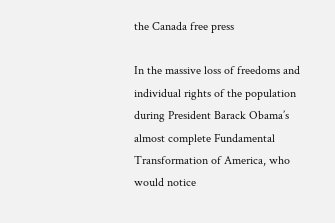the Canada free press

In the massive loss of freedoms and individual rights of the population during President Barack Obama’s almost complete Fundamental Transformation of America, who would notice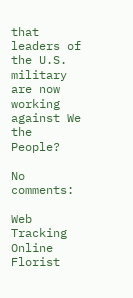that leaders of the U.S. military are now working against We the People?

No comments:

Web Tracking
Online Florist